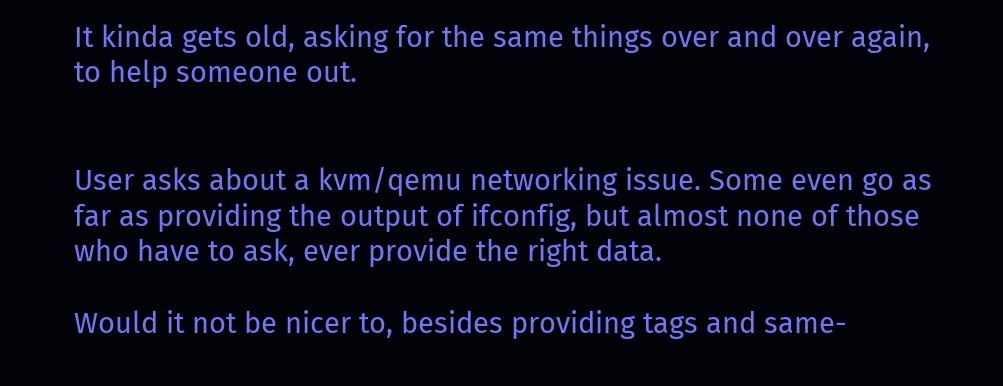It kinda gets old, asking for the same things over and over again, to help someone out.


User asks about a kvm/qemu networking issue. Some even go as far as providing the output of ifconfig, but almost none of those who have to ask, ever provide the right data.

Would it not be nicer to, besides providing tags and same-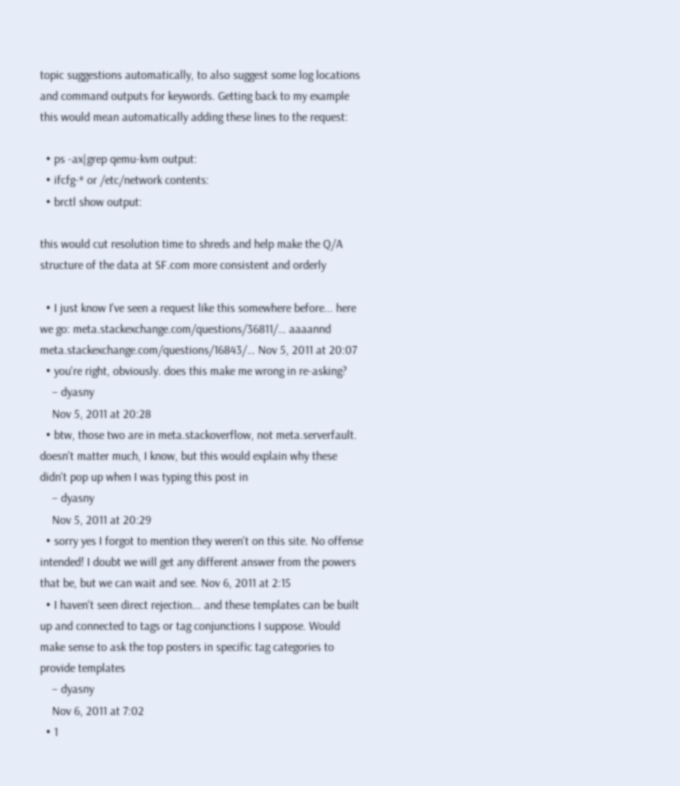topic suggestions automatically, to also suggest some log locations and command outputs for keywords. Getting back to my example this would mean automatically adding these lines to the request:

  • ps -ax|grep qemu-kvm output:
  • ifcfg-* or /etc/network contents:
  • brctl show output:

this would cut resolution time to shreds and help make the Q/A structure of the data at SF.com more consistent and orderly

  • I just know I've seen a request like this somewhere before... here we go: meta.stackexchange.com/questions/36811/… aaaannd meta.stackexchange.com/questions/16843/… Nov 5, 2011 at 20:07
  • you're right, obviously. does this make me wrong in re-asking?
    – dyasny
    Nov 5, 2011 at 20:28
  • btw, those two are in meta.stackoverflow, not meta.serverfault. doesn't matter much, I know, but this would explain why these didn't pop up when I was typing this post in
    – dyasny
    Nov 5, 2011 at 20:29
  • sorry yes I forgot to mention they weren't on this site. No offense intended! I doubt we will get any different answer from the powers that be, but we can wait and see. Nov 6, 2011 at 2:15
  • I haven't seen direct rejection... and these templates can be built up and connected to tags or tag conjunctions I suppose. Would make sense to ask the top posters in specific tag categories to provide templates
    – dyasny
    Nov 6, 2011 at 7:02
  • 1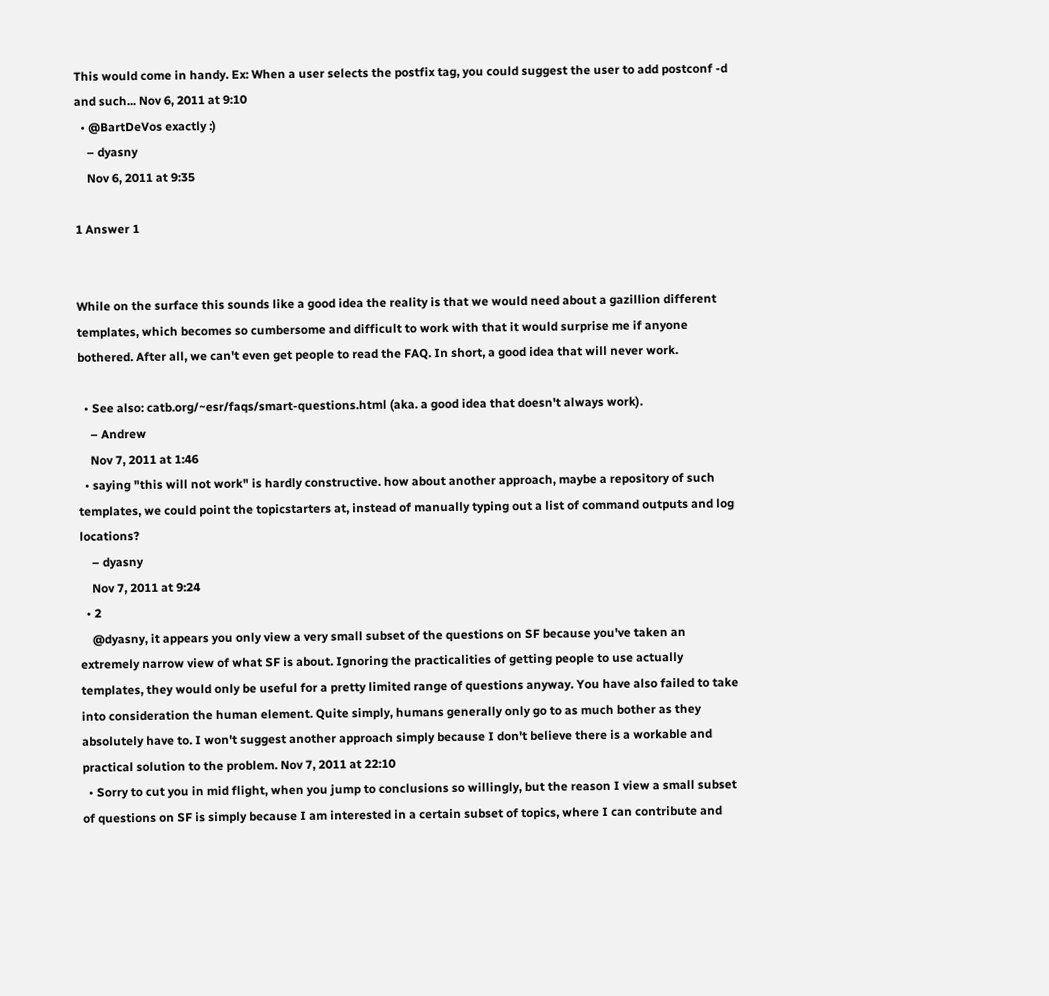This would come in handy. Ex: When a user selects the postfix tag, you could suggest the user to add postconf -d and such... Nov 6, 2011 at 9:10
  • @BartDeVos exactly :)
    – dyasny
    Nov 6, 2011 at 9:35

1 Answer 1


While on the surface this sounds like a good idea the reality is that we would need about a gazillion different templates, which becomes so cumbersome and difficult to work with that it would surprise me if anyone bothered. After all, we can't even get people to read the FAQ. In short, a good idea that will never work.

  • See also: catb.org/~esr/faqs/smart-questions.html (aka. a good idea that doesn't always work).
    – Andrew
    Nov 7, 2011 at 1:46
  • saying "this will not work" is hardly constructive. how about another approach, maybe a repository of such templates, we could point the topicstarters at, instead of manually typing out a list of command outputs and log locations?
    – dyasny
    Nov 7, 2011 at 9:24
  • 2
    @dyasny, it appears you only view a very small subset of the questions on SF because you've taken an extremely narrow view of what SF is about. Ignoring the practicalities of getting people to use actually templates, they would only be useful for a pretty limited range of questions anyway. You have also failed to take into consideration the human element. Quite simply, humans generally only go to as much bother as they absolutely have to. I won't suggest another approach simply because I don't believe there is a workable and practical solution to the problem. Nov 7, 2011 at 22:10
  • Sorry to cut you in mid flight, when you jump to conclusions so willingly, but the reason I view a small subset of questions on SF is simply because I am interested in a certain subset of topics, where I can contribute and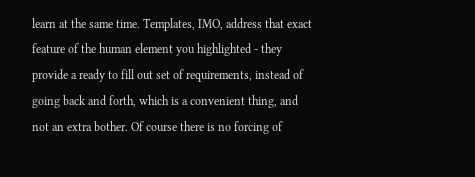learn at the same time. Templates, IMO, address that exact feature of the human element you highlighted - they provide a ready to fill out set of requirements, instead of going back and forth, which is a convenient thing, and not an extra bother. Of course there is no forcing of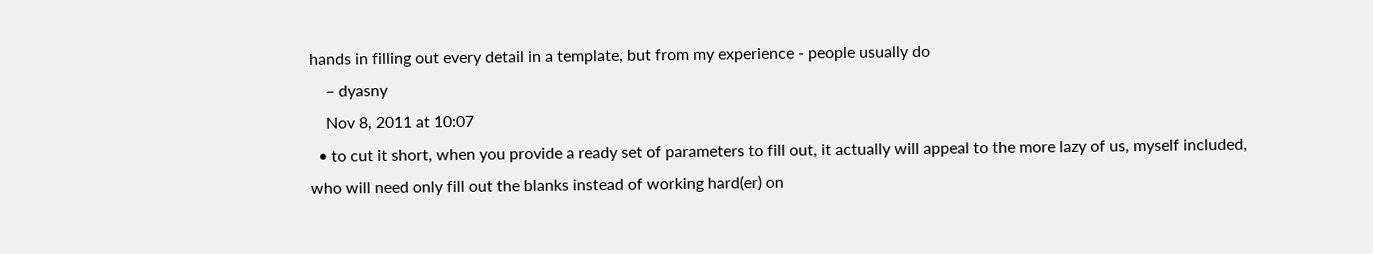hands in filling out every detail in a template, but from my experience - people usually do
    – dyasny
    Nov 8, 2011 at 10:07
  • to cut it short, when you provide a ready set of parameters to fill out, it actually will appeal to the more lazy of us, myself included, who will need only fill out the blanks instead of working hard(er) on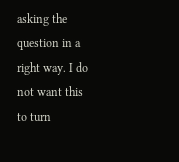asking the question in a right way. I do not want this to turn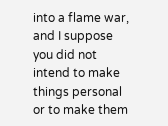into a flame war, and I suppose you did not intend to make things personal or to make them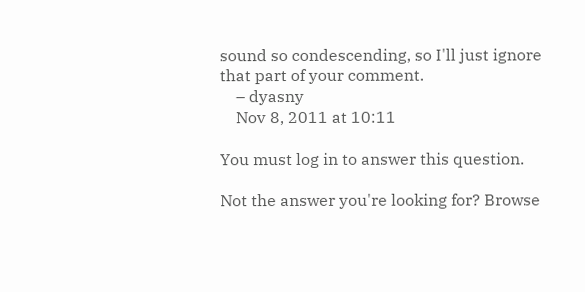sound so condescending, so I'll just ignore that part of your comment.
    – dyasny
    Nov 8, 2011 at 10:11

You must log in to answer this question.

Not the answer you're looking for? Browse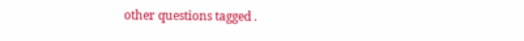other questions tagged .